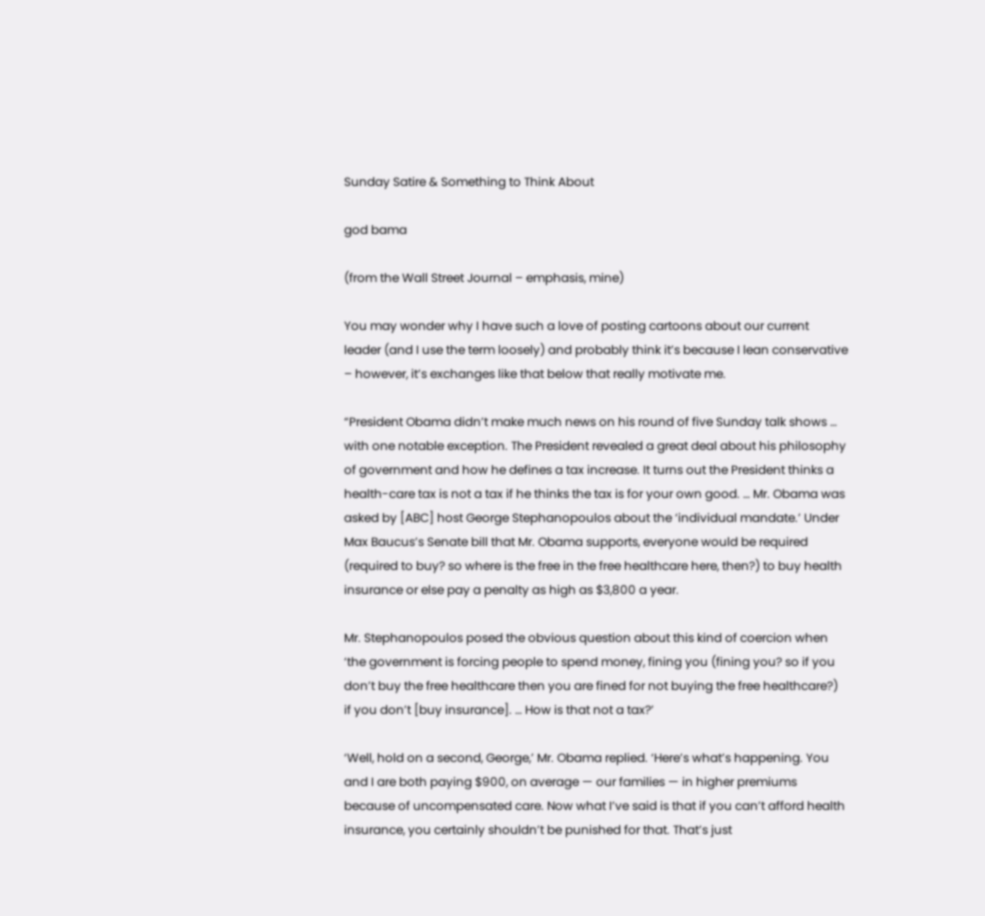Sunday Satire & Something to Think About

god bama

(from the Wall Street Journal – emphasis, mine)

You may wonder why I have such a love of posting cartoons about our current leader (and I use the term loosely) and probably think it’s because I lean conservative – however, it’s exchanges like that below that really motivate me.

“President Obama didn’t make much news on his round of five Sunday talk shows … with one notable exception. The President revealed a great deal about his philosophy of government and how he defines a tax increase. It turns out the President thinks a health-care tax is not a tax if he thinks the tax is for your own good. … Mr. Obama was asked by [ABC] host George Stephanopoulos about the ‘individual mandate.’ Under Max Baucus’s Senate bill that Mr. Obama supports, everyone would be required (required to buy? so where is the free in the free healthcare here, then?) to buy health insurance or else pay a penalty as high as $3,800 a year.

Mr. Stephanopoulos posed the obvious question about this kind of coercion when ‘the government is forcing people to spend money, fining you (fining you? so if you don’t buy the free healthcare then you are fined for not buying the free healthcare?)  if you don’t [buy insurance]. … How is that not a tax?’

‘Well, hold on a second, George,’ Mr. Obama replied. ‘Here’s what’s happening. You and I are both paying $900, on average — our families — in higher premiums because of uncompensated care. Now what I’ve said is that if you can’t afford health insurance, you certainly shouldn’t be punished for that. That’s just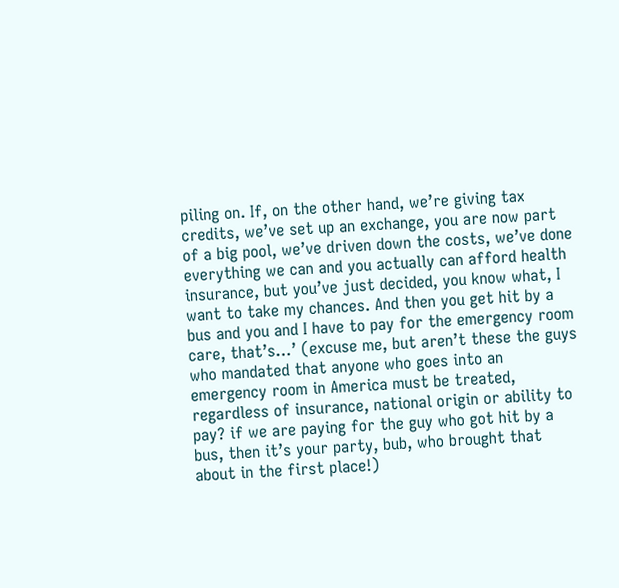piling on. If, on the other hand, we’re giving tax credits, we’ve set up an exchange, you are now part of a big pool, we’ve driven down the costs, we’ve done everything we can and you actually can afford health insurance, but you’ve just decided, you know what, I want to take my chances. And then you get hit by a bus and you and I have to pay for the emergency room care, that’s…’ (excuse me, but aren’t these the guys who mandated that anyone who goes into an emergency room in America must be treated, regardless of insurance, national origin or ability to pay? if we are paying for the guy who got hit by a bus, then it’s your party, bub, who brought that about in the first place!)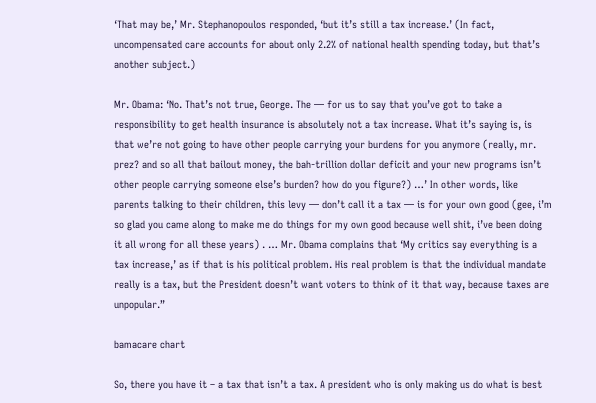‘That may be,’ Mr. Stephanopoulos responded, ‘but it’s still a tax increase.’ (In fact, uncompensated care accounts for about only 2.2% of national health spending today, but that’s another subject.)

Mr. Obama: ‘No. That’s not true, George. The — for us to say that you’ve got to take a responsibility to get health insurance is absolutely not a tax increase. What it’s saying is, is that we’re not going to have other people carrying your burdens for you anymore (really, mr. prez? and so all that bailout money, the bah-trillion dollar deficit and your new programs isn’t other people carrying someone else’s burden? how do you figure?) …’ In other words, like parents talking to their children, this levy — don’t call it a tax — is for your own good (gee, i’m so glad you came along to make me do things for my own good because well shit, i’ve been doing it all wrong for all these years) . … Mr. Obama complains that ‘My critics say everything is a tax increase,’ as if that is his political problem. His real problem is that the individual mandate really is a tax, but the President doesn’t want voters to think of it that way, because taxes are unpopular.”

bamacare chart

So, there you have it – a tax that isn’t a tax. A president who is only making us do what is best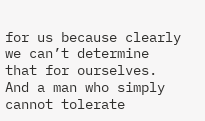for us because clearly we can’t determine that for ourselves. And a man who simply cannot tolerate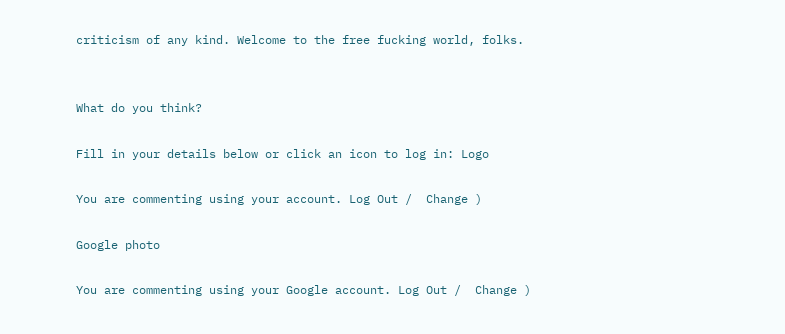criticism of any kind. Welcome to the free fucking world, folks.


What do you think?

Fill in your details below or click an icon to log in: Logo

You are commenting using your account. Log Out /  Change )

Google photo

You are commenting using your Google account. Log Out /  Change )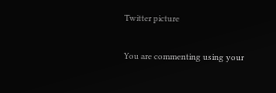Twitter picture

You are commenting using your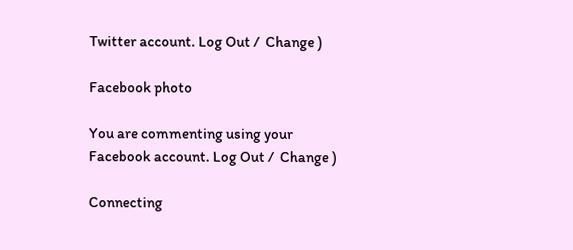Twitter account. Log Out /  Change )

Facebook photo

You are commenting using your Facebook account. Log Out /  Change )

Connecting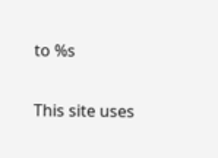to %s

This site uses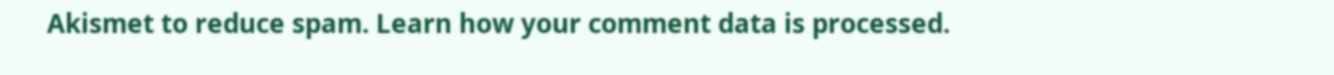Akismet to reduce spam. Learn how your comment data is processed.